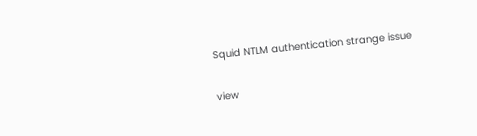Squid NTLM authentication strange issue

view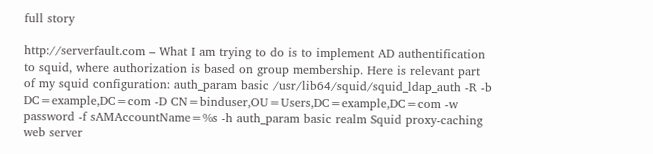full story

http://serverfault.com – What I am trying to do is to implement AD authentification to squid, where authorization is based on group membership. Here is relevant part of my squid configuration: auth_param basic /usr/lib64/squid/squid_ldap_auth -R -b DC=example,DC=com -D CN=binduser,OU=Users,DC=example,DC=com -w password -f sAMAccountName=%s -h auth_param basic realm Squid proxy-caching web server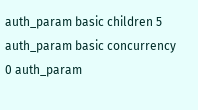auth_param basic children 5 auth_param basic concurrency 0 auth_param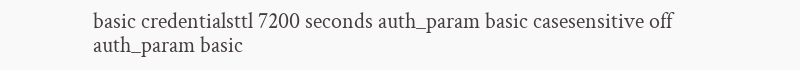basic credentialsttl 7200 seconds auth_param basic casesensitive off auth_param basic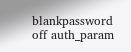blankpassword off auth_param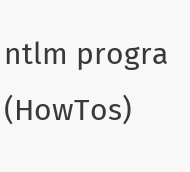ntlm progra (HowTos)